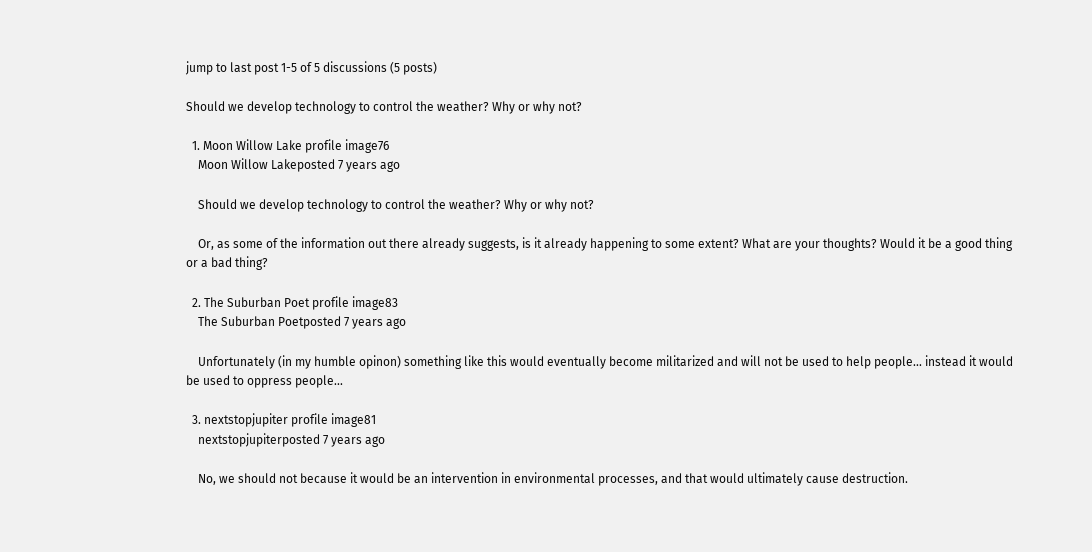jump to last post 1-5 of 5 discussions (5 posts)

Should we develop technology to control the weather? Why or why not?

  1. Moon Willow Lake profile image76
    Moon Willow Lakeposted 7 years ago

    Should we develop technology to control the weather? Why or why not?

    Or, as some of the information out there already suggests, is it already happening to some extent? What are your thoughts? Would it be a good thing or a bad thing?

  2. The Suburban Poet profile image83
    The Suburban Poetposted 7 years ago

    Unfortunately (in my humble opinon) something like this would eventually become militarized and will not be used to help people... instead it would be used to oppress people...

  3. nextstopjupiter profile image81
    nextstopjupiterposted 7 years ago

    No, we should not because it would be an intervention in environmental processes, and that would ultimately cause destruction.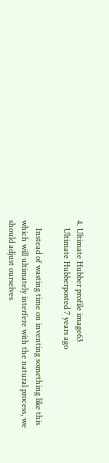4. Ultimate Hubber profile image63
    Ultimate Hubberposted 7 years ago

    Instead of wasting time on inventing something like this which will ultimately interfere with the natural process, we should adjust ourselves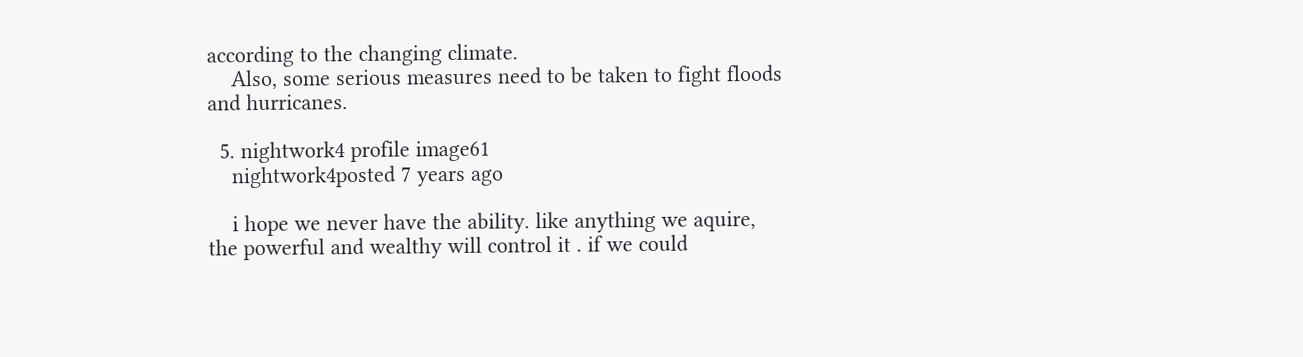according to the changing climate.
    Also, some serious measures need to be taken to fight floods and hurricanes.

  5. nightwork4 profile image61
    nightwork4posted 7 years ago

    i hope we never have the ability. like anything we aquire, the powerful and wealthy will control it . if we could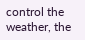control the weather, the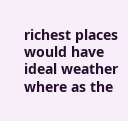richest places would have ideal weather where as the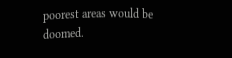poorest areas would be doomed.